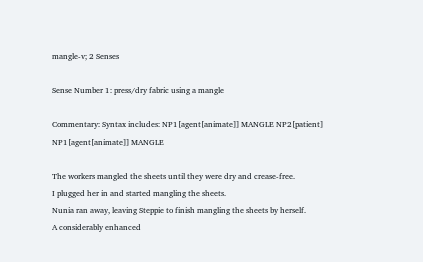mangle-v; 2 Senses

Sense Number 1: press/dry fabric using a mangle

Commentary: Syntax includes: NP1[agent[animate]] MANGLE NP2[patient] NP1[agent[animate]] MANGLE

The workers mangled the sheets until they were dry and crease-free.
I plugged her in and started mangling the sheets.
Nunia ran away, leaving Steppie to finish mangling the sheets by herself.
A considerably enhanced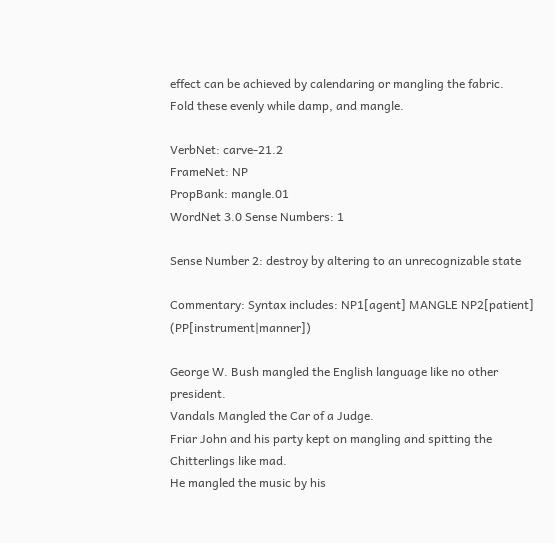effect can be achieved by calendaring or mangling the fabric.
Fold these evenly while damp, and mangle.

VerbNet: carve-21.2
FrameNet: NP
PropBank: mangle.01
WordNet 3.0 Sense Numbers: 1

Sense Number 2: destroy by altering to an unrecognizable state

Commentary: Syntax includes: NP1[agent] MANGLE NP2[patient] (PP[instrument|manner])

George W. Bush mangled the English language like no other president.
Vandals Mangled the Car of a Judge.
Friar John and his party kept on mangling and spitting the Chitterlings like mad.
He mangled the music by his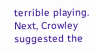terrible playing.
Next, Crowley suggested the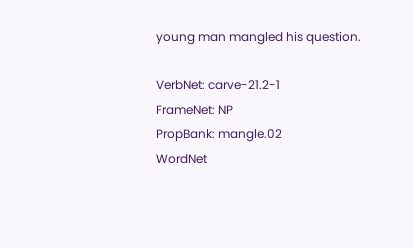young man mangled his question.

VerbNet: carve-21.2-1
FrameNet: NP
PropBank: mangle.02
WordNet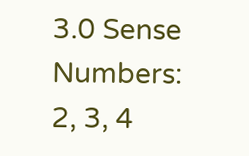3.0 Sense Numbers: 2, 3, 4